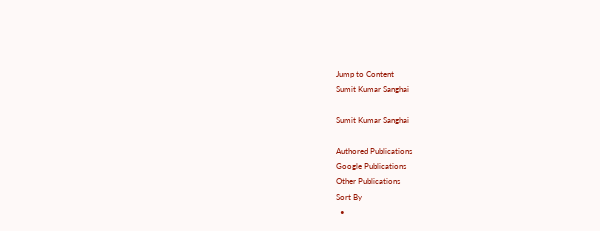Jump to Content
Sumit Kumar Sanghai

Sumit Kumar Sanghai

Authored Publications
Google Publications
Other Publications
Sort By
  •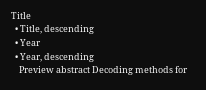Title
  • Title, descending
  • Year
  • Year, descending
    Preview abstract Decoding methods for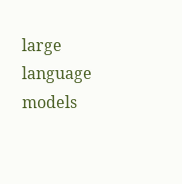large language models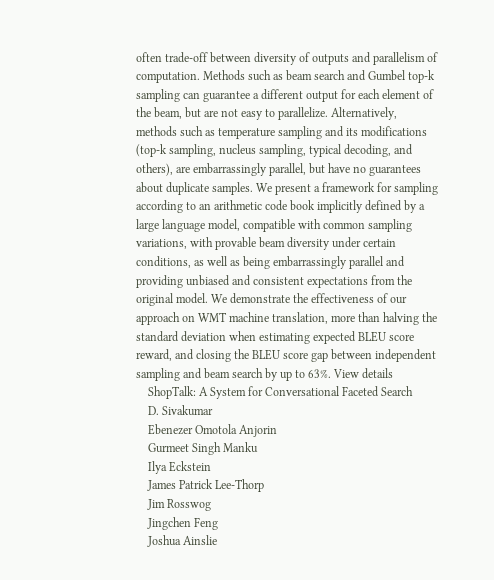often trade-off between diversity of outputs and parallelism of computation. Methods such as beam search and Gumbel top-k sampling can guarantee a different output for each element of the beam, but are not easy to parallelize. Alternatively, methods such as temperature sampling and its modifications (top-k sampling, nucleus sampling, typical decoding, and others), are embarrassingly parallel, but have no guarantees about duplicate samples. We present a framework for sampling according to an arithmetic code book implicitly defined by a large language model, compatible with common sampling variations, with provable beam diversity under certain conditions, as well as being embarrassingly parallel and providing unbiased and consistent expectations from the original model. We demonstrate the effectiveness of our approach on WMT machine translation, more than halving the standard deviation when estimating expected BLEU score reward, and closing the BLEU score gap between independent sampling and beam search by up to 63%. View details
    ShopTalk: A System for Conversational Faceted Search
    D. Sivakumar
    Ebenezer Omotola Anjorin
    Gurmeet Singh Manku
    Ilya Eckstein
    James Patrick Lee-Thorp
    Jim Rosswog
    Jingchen Feng
    Joshua Ainslie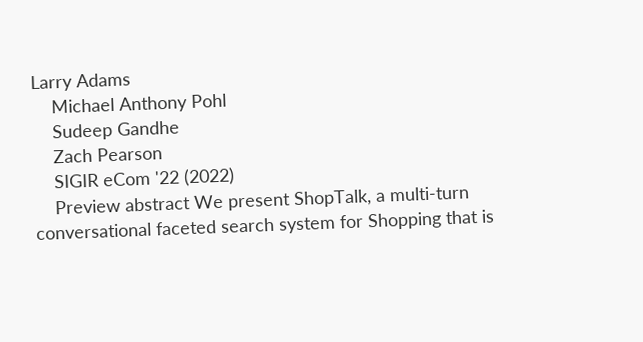Larry Adams
    Michael Anthony Pohl
    Sudeep Gandhe
    Zach Pearson
    SIGIR eCom '22 (2022)
    Preview abstract We present ShopTalk, a multi-turn conversational faceted search system for Shopping that is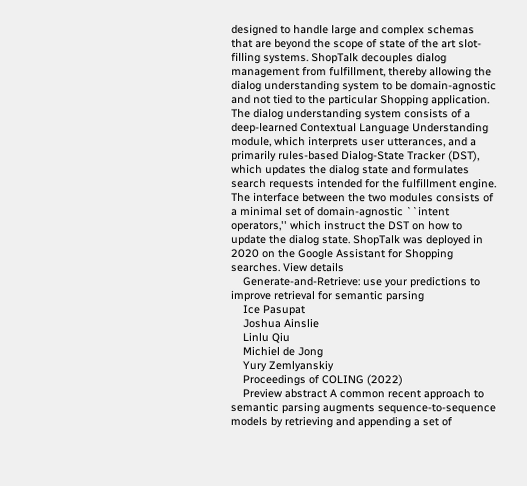designed to handle large and complex schemas that are beyond the scope of state of the art slot-filling systems. ShopTalk decouples dialog management from fulfillment, thereby allowing the dialog understanding system to be domain-agnostic and not tied to the particular Shopping application. The dialog understanding system consists of a deep-learned Contextual Language Understanding module, which interprets user utterances, and a primarily rules-based Dialog-State Tracker (DST), which updates the dialog state and formulates search requests intended for the fulfillment engine. The interface between the two modules consists of a minimal set of domain-agnostic ``intent operators,'' which instruct the DST on how to update the dialog state. ShopTalk was deployed in 2020 on the Google Assistant for Shopping searches. View details
    Generate-and-Retrieve: use your predictions to improve retrieval for semantic parsing
    Ice Pasupat
    Joshua Ainslie
    Linlu Qiu
    Michiel de Jong
    Yury Zemlyanskiy
    Proceedings of COLING (2022)
    Preview abstract A common recent approach to semantic parsing augments sequence-to-sequence models by retrieving and appending a set of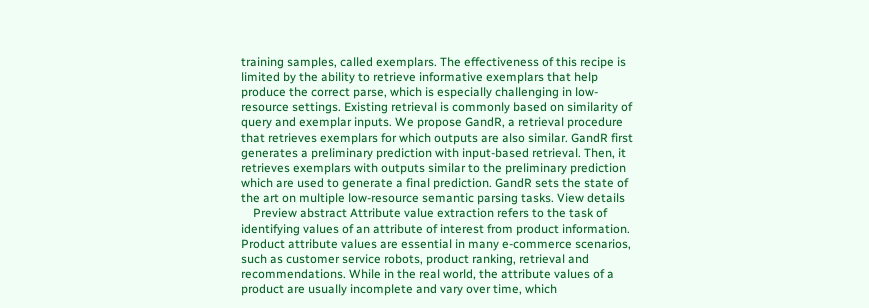training samples, called exemplars. The effectiveness of this recipe is limited by the ability to retrieve informative exemplars that help produce the correct parse, which is especially challenging in low-resource settings. Existing retrieval is commonly based on similarity of query and exemplar inputs. We propose GandR, a retrieval procedure that retrieves exemplars for which outputs are also similar. GandR first generates a preliminary prediction with input-based retrieval. Then, it retrieves exemplars with outputs similar to the preliminary prediction which are used to generate a final prediction. GandR sets the state of the art on multiple low-resource semantic parsing tasks. View details
    Preview abstract Attribute value extraction refers to the task of identifying values of an attribute of interest from product information. Product attribute values are essential in many e-commerce scenarios, such as customer service robots, product ranking, retrieval and recommendations. While in the real world, the attribute values of a product are usually incomplete and vary over time, which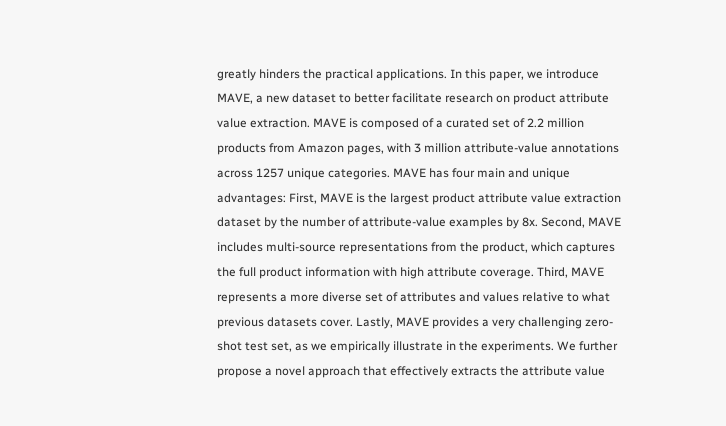greatly hinders the practical applications. In this paper, we introduce MAVE, a new dataset to better facilitate research on product attribute value extraction. MAVE is composed of a curated set of 2.2 million products from Amazon pages, with 3 million attribute-value annotations across 1257 unique categories. MAVE has four main and unique advantages: First, MAVE is the largest product attribute value extraction dataset by the number of attribute-value examples by 8x. Second, MAVE includes multi-source representations from the product, which captures the full product information with high attribute coverage. Third, MAVE represents a more diverse set of attributes and values relative to what previous datasets cover. Lastly, MAVE provides a very challenging zero-shot test set, as we empirically illustrate in the experiments. We further propose a novel approach that effectively extracts the attribute value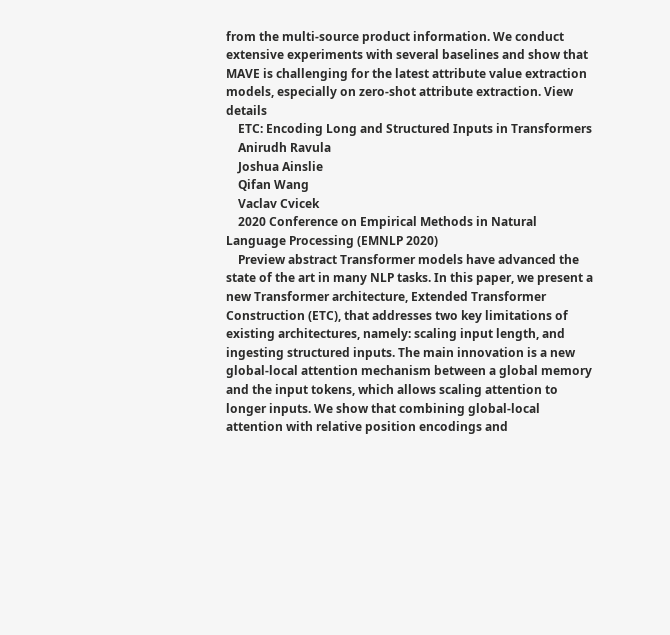from the multi-source product information. We conduct extensive experiments with several baselines and show that MAVE is challenging for the latest attribute value extraction models, especially on zero-shot attribute extraction. View details
    ETC: Encoding Long and Structured Inputs in Transformers
    Anirudh Ravula
    Joshua Ainslie
    Qifan Wang
    Vaclav Cvicek
    2020 Conference on Empirical Methods in Natural Language Processing (EMNLP 2020)
    Preview abstract Transformer models have advanced the state of the art in many NLP tasks. In this paper, we present a new Transformer architecture, Extended Transformer Construction (ETC), that addresses two key limitations of existing architectures, namely: scaling input length, and ingesting structured inputs. The main innovation is a new global-local attention mechanism between a global memory and the input tokens, which allows scaling attention to longer inputs. We show that combining global-local attention with relative position encodings and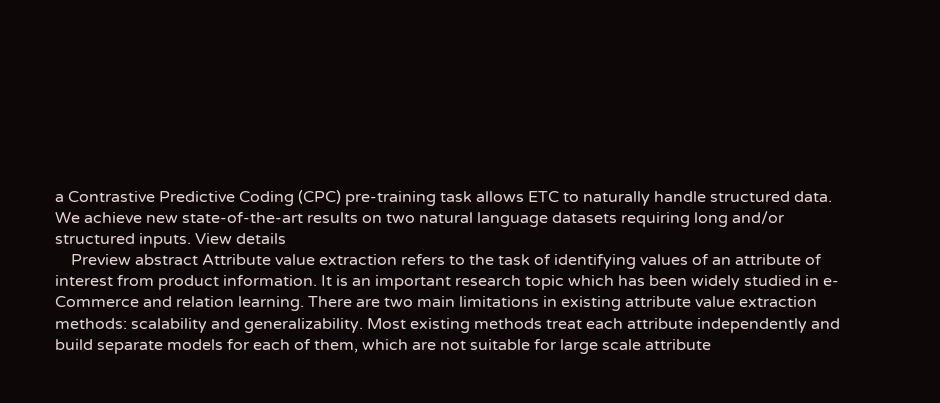a Contrastive Predictive Coding (CPC) pre-training task allows ETC to naturally handle structured data. We achieve new state-of-the-art results on two natural language datasets requiring long and/or structured inputs. View details
    Preview abstract Attribute value extraction refers to the task of identifying values of an attribute of interest from product information. It is an important research topic which has been widely studied in e-Commerce and relation learning. There are two main limitations in existing attribute value extraction methods: scalability and generalizability. Most existing methods treat each attribute independently and build separate models for each of them, which are not suitable for large scale attribute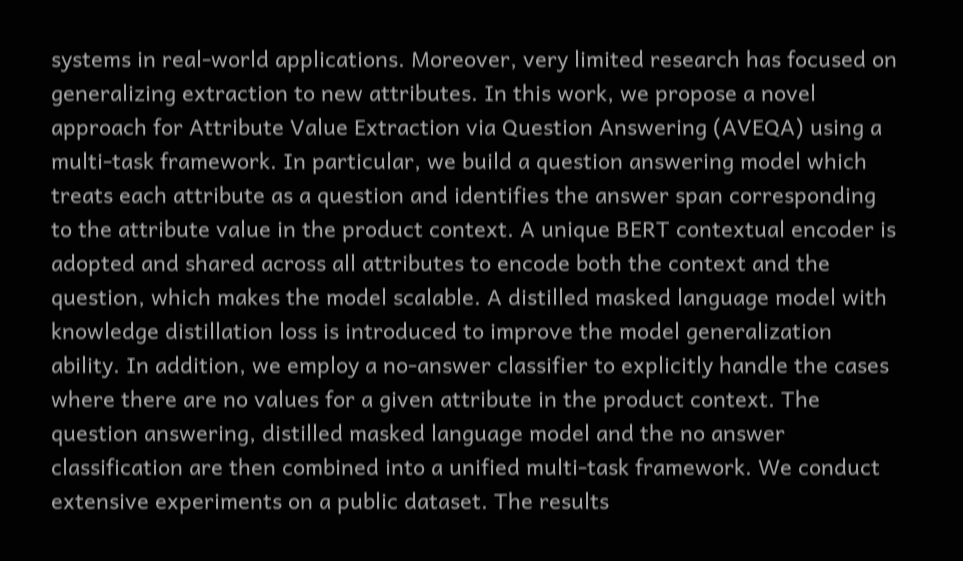systems in real-world applications. Moreover, very limited research has focused on generalizing extraction to new attributes. In this work, we propose a novel approach for Attribute Value Extraction via Question Answering (AVEQA) using a multi-task framework. In particular, we build a question answering model which treats each attribute as a question and identifies the answer span corresponding to the attribute value in the product context. A unique BERT contextual encoder is adopted and shared across all attributes to encode both the context and the question, which makes the model scalable. A distilled masked language model with knowledge distillation loss is introduced to improve the model generalization ability. In addition, we employ a no-answer classifier to explicitly handle the cases where there are no values for a given attribute in the product context. The question answering, distilled masked language model and the no answer classification are then combined into a unified multi-task framework. We conduct extensive experiments on a public dataset. The results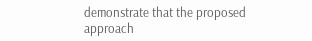demonstrate that the proposed approach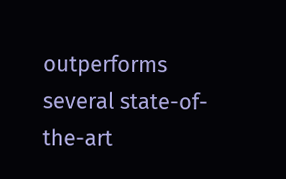outperforms several state-of-the-art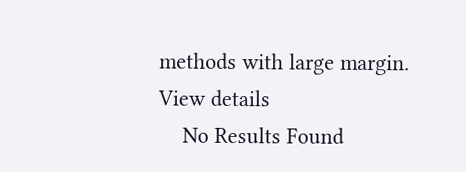methods with large margin. View details
    No Results Found